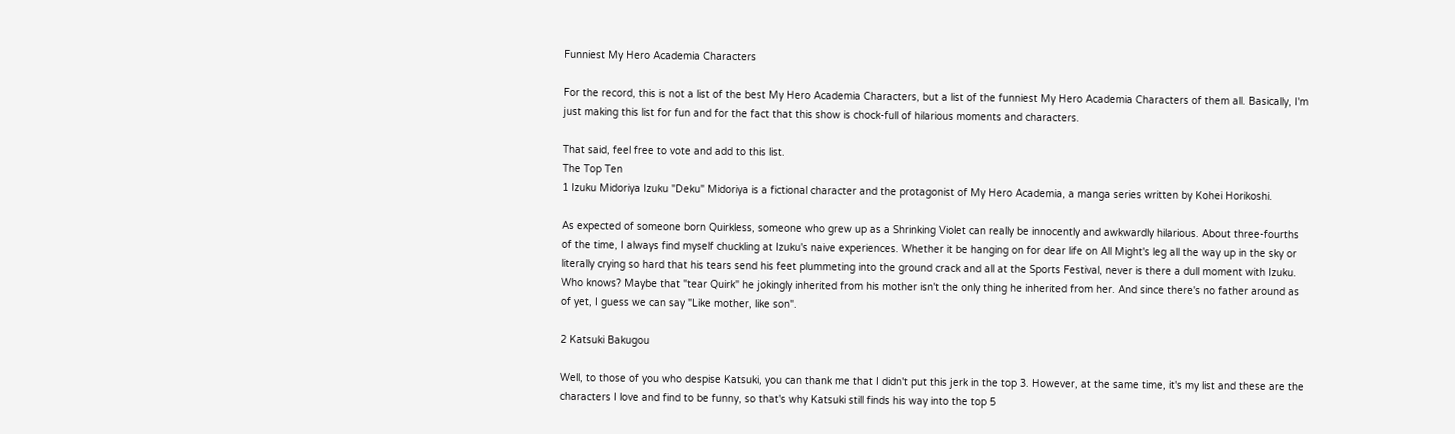Funniest My Hero Academia Characters

For the record, this is not a list of the best My Hero Academia Characters, but a list of the funniest My Hero Academia Characters of them all. Basically, I'm just making this list for fun and for the fact that this show is chock-full of hilarious moments and characters.

That said, feel free to vote and add to this list.
The Top Ten
1 Izuku Midoriya Izuku "Deku" Midoriya is a fictional character and the protagonist of My Hero Academia, a manga series written by Kohei Horikoshi.

As expected of someone born Quirkless, someone who grew up as a Shrinking Violet can really be innocently and awkwardly hilarious. About three-fourths of the time, I always find myself chuckling at Izuku's naive experiences. Whether it be hanging on for dear life on All Might's leg all the way up in the sky or literally crying so hard that his tears send his feet plummeting into the ground crack and all at the Sports Festival, never is there a dull moment with Izuku. Who knows? Maybe that "tear Quirk" he jokingly inherited from his mother isn't the only thing he inherited from her. And since there's no father around as of yet, I guess we can say "Like mother, like son".

2 Katsuki Bakugou

Well, to those of you who despise Katsuki, you can thank me that I didn't put this jerk in the top 3. However, at the same time, it's my list and these are the characters I love and find to be funny, so that's why Katsuki still finds his way into the top 5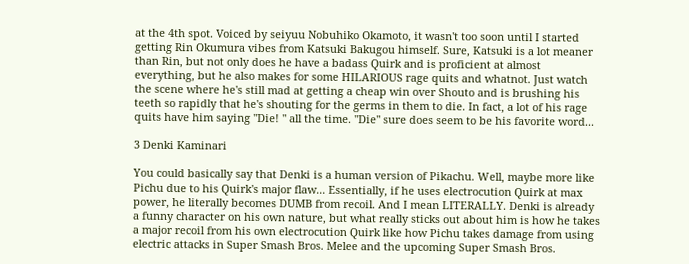at the 4th spot. Voiced by seiyuu Nobuhiko Okamoto, it wasn't too soon until I started getting Rin Okumura vibes from Katsuki Bakugou himself. Sure, Katsuki is a lot meaner than Rin, but not only does he have a badass Quirk and is proficient at almost everything, but he also makes for some HILARIOUS rage quits and whatnot. Just watch the scene where he's still mad at getting a cheap win over Shouto and is brushing his teeth so rapidly that he's shouting for the germs in them to die. In fact, a lot of his rage quits have him saying "Die! " all the time. "Die" sure does seem to be his favorite word...

3 Denki Kaminari

You could basically say that Denki is a human version of Pikachu. Well, maybe more like Pichu due to his Quirk's major flaw... Essentially, if he uses electrocution Quirk at max power, he literally becomes DUMB from recoil. And I mean LITERALLY. Denki is already a funny character on his own nature, but what really sticks out about him is how he takes a major recoil from his own electrocution Quirk like how Pichu takes damage from using electric attacks in Super Smash Bros. Melee and the upcoming Super Smash Bros.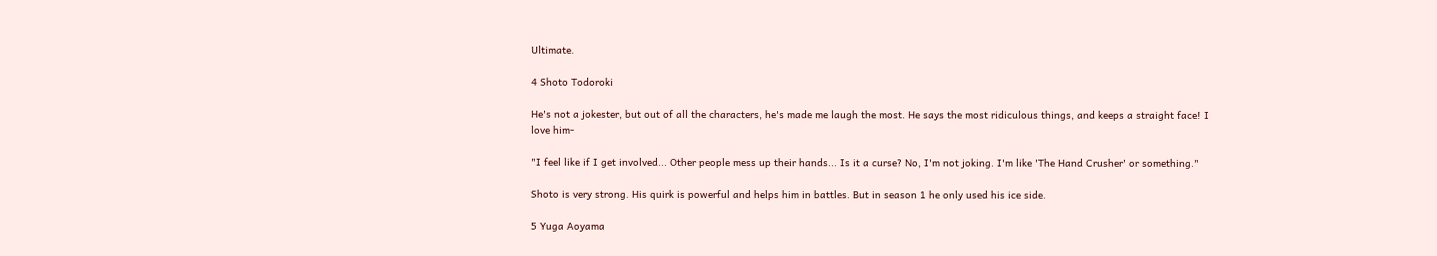Ultimate.

4 Shoto Todoroki

He's not a jokester, but out of all the characters, he's made me laugh the most. He says the most ridiculous things, and keeps a straight face! I love him-

"I feel like if I get involved... Other people mess up their hands... Is it a curse? No, I'm not joking. I'm like 'The Hand Crusher' or something."

Shoto is very strong. His quirk is powerful and helps him in battles. But in season 1 he only used his ice side.

5 Yuga Aoyama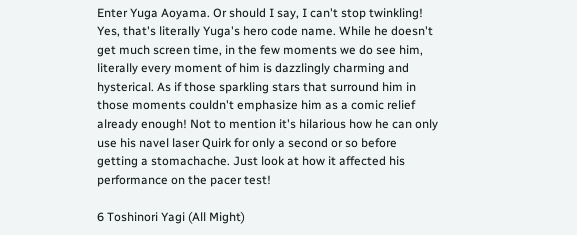Enter Yuga Aoyama. Or should I say, I can't stop twinkling! Yes, that's literally Yuga's hero code name. While he doesn't get much screen time, in the few moments we do see him, literally every moment of him is dazzlingly charming and hysterical. As if those sparkling stars that surround him in those moments couldn't emphasize him as a comic relief already enough! Not to mention it's hilarious how he can only use his navel laser Quirk for only a second or so before getting a stomachache. Just look at how it affected his performance on the pacer test!

6 Toshinori Yagi (All Might)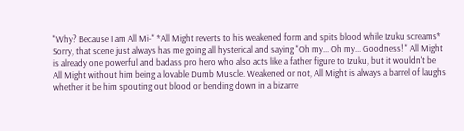"Why? Because I am All Mi-" *All Might reverts to his weakened form and spits blood while Izuku screams* Sorry, that scene just always has me going all hysterical and saying "Oh my... Oh my... Goodness! " All Might is already one powerful and badass pro hero who also acts like a father figure to Izuku, but it wouldn't be All Might without him being a lovable Dumb Muscle. Weakened or not, All Might is always a barrel of laughs whether it be him spouting out blood or bending down in a bizarre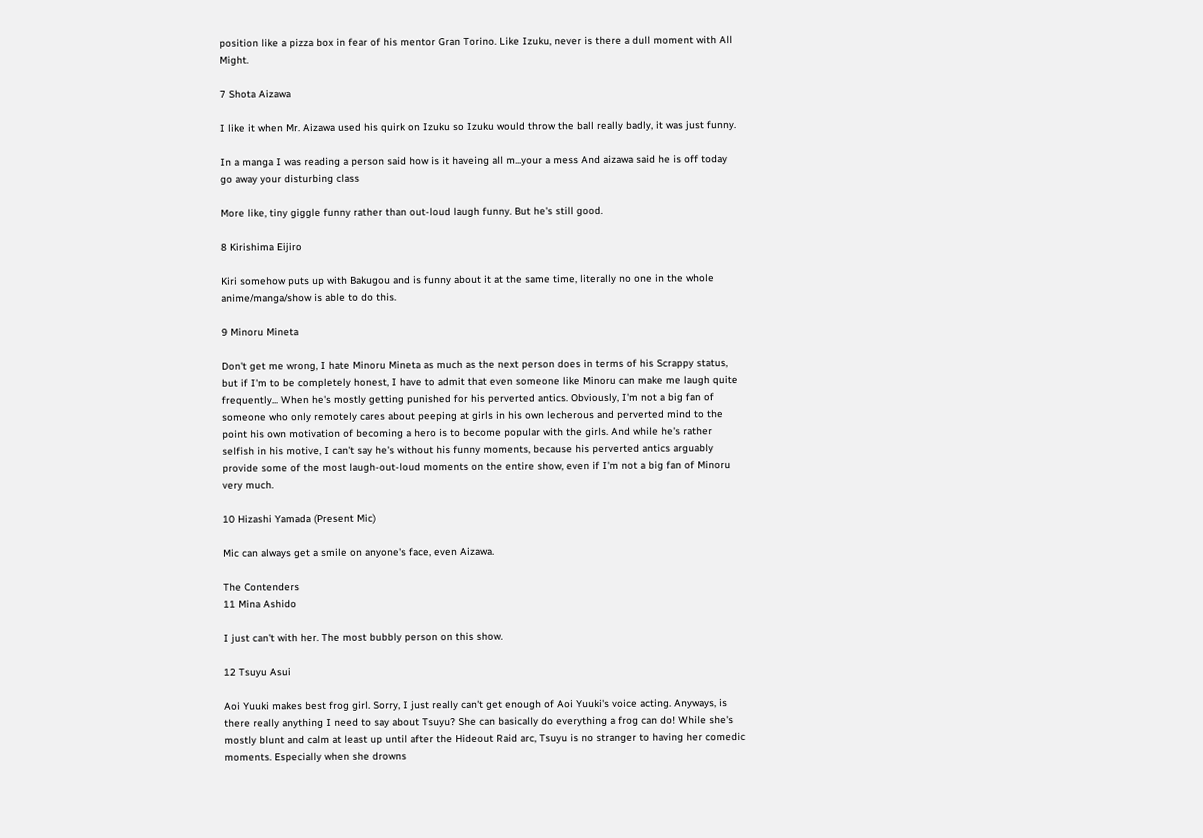position like a pizza box in fear of his mentor Gran Torino. Like Izuku, never is there a dull moment with All Might.

7 Shota Aizawa

I like it when Mr. Aizawa used his quirk on Izuku so Izuku would throw the ball really badly, it was just funny.

In a manga I was reading a person said how is it haveing all m...your a mess And aizawa said he is off today go away your disturbing class

More like, tiny giggle funny rather than out-loud laugh funny. But he's still good.

8 Kirishima Eijiro

Kiri somehow puts up with Bakugou and is funny about it at the same time, literally no one in the whole anime/manga/show is able to do this.

9 Minoru Mineta

Don't get me wrong, I hate Minoru Mineta as much as the next person does in terms of his Scrappy status, but if I'm to be completely honest, I have to admit that even someone like Minoru can make me laugh quite frequently... When he's mostly getting punished for his perverted antics. Obviously, I'm not a big fan of someone who only remotely cares about peeping at girls in his own lecherous and perverted mind to the point his own motivation of becoming a hero is to become popular with the girls. And while he's rather selfish in his motive, I can't say he's without his funny moments, because his perverted antics arguably provide some of the most laugh-out-loud moments on the entire show, even if I'm not a big fan of Minoru very much.

10 Hizashi Yamada (Present Mic)

Mic can always get a smile on anyone's face, even Aizawa.

The Contenders
11 Mina Ashido

I just can't with her. The most bubbly person on this show.

12 Tsuyu Asui

Aoi Yuuki makes best frog girl. Sorry, I just really can't get enough of Aoi Yuuki's voice acting. Anyways, is there really anything I need to say about Tsuyu? She can basically do everything a frog can do! While she's mostly blunt and calm at least up until after the Hideout Raid arc, Tsuyu is no stranger to having her comedic moments. Especially when she drowns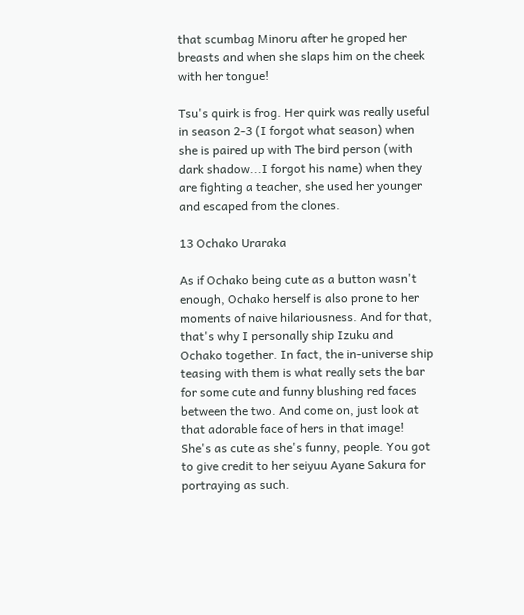that scumbag Minoru after he groped her breasts and when she slaps him on the cheek with her tongue!

Tsu's quirk is frog. Her quirk was really useful in season 2-3 (I forgot what season) when she is paired up with The bird person (with dark shadow...I forgot his name) when they are fighting a teacher, she used her younger and escaped from the clones.

13 Ochako Uraraka

As if Ochako being cute as a button wasn't enough, Ochako herself is also prone to her moments of naive hilariousness. And for that, that's why I personally ship Izuku and Ochako together. In fact, the in-universe ship teasing with them is what really sets the bar for some cute and funny blushing red faces between the two. And come on, just look at that adorable face of hers in that image! She's as cute as she's funny, people. You got to give credit to her seiyuu Ayane Sakura for portraying as such.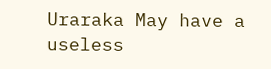Uraraka May have a useless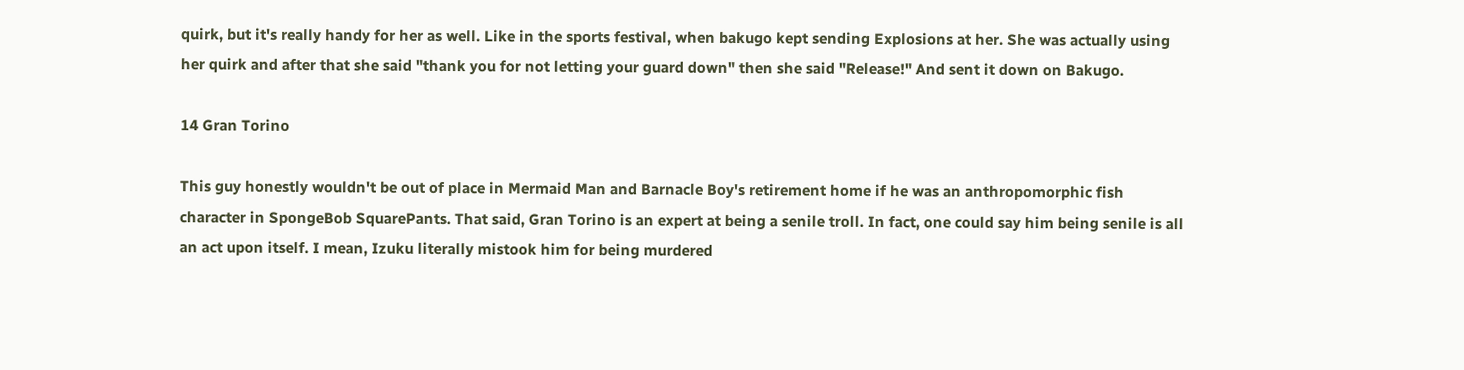quirk, but it's really handy for her as well. Like in the sports festival, when bakugo kept sending Explosions at her. She was actually using her quirk and after that she said "thank you for not letting your guard down" then she said "Release!" And sent it down on Bakugo.

14 Gran Torino

This guy honestly wouldn't be out of place in Mermaid Man and Barnacle Boy's retirement home if he was an anthropomorphic fish character in SpongeBob SquarePants. That said, Gran Torino is an expert at being a senile troll. In fact, one could say him being senile is all an act upon itself. I mean, Izuku literally mistook him for being murdered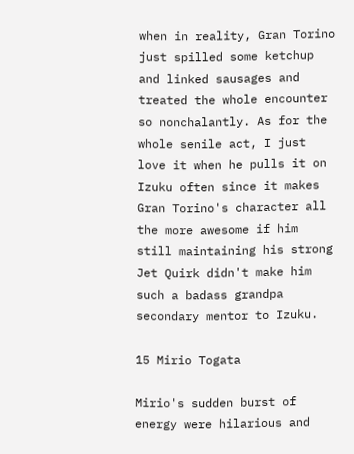when in reality, Gran Torino just spilled some ketchup and linked sausages and treated the whole encounter so nonchalantly. As for the whole senile act, I just love it when he pulls it on Izuku often since it makes Gran Torino's character all the more awesome if him still maintaining his strong Jet Quirk didn't make him such a badass grandpa secondary mentor to Izuku.

15 Mirio Togata

Mirio's sudden burst of energy were hilarious and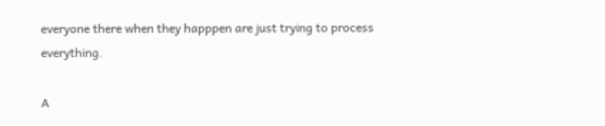everyone there when they happpen are just trying to process everything.

A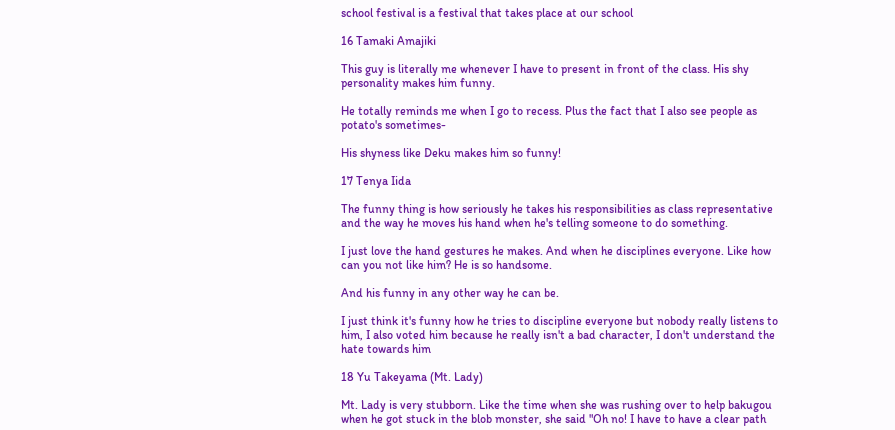school festival is a festival that takes place at our school

16 Tamaki Amajiki

This guy is literally me whenever I have to present in front of the class. His shy personality makes him funny.

He totally reminds me when I go to recess. Plus the fact that I also see people as potato's sometimes-

His shyness like Deku makes him so funny!

17 Tenya Iida

The funny thing is how seriously he takes his responsibilities as class representative and the way he moves his hand when he's telling someone to do something.

I just love the hand gestures he makes. And when he disciplines everyone. Like how can you not like him? He is so handsome.

And his funny in any other way he can be.

I just think it's funny how he tries to discipline everyone but nobody really listens to him, I also voted him because he really isn't a bad character, I don't understand the hate towards him

18 Yu Takeyama (Mt. Lady)

Mt. Lady is very stubborn. Like the time when she was rushing over to help bakugou when he got stuck in the blob monster, she said "Oh no! I have to have a clear path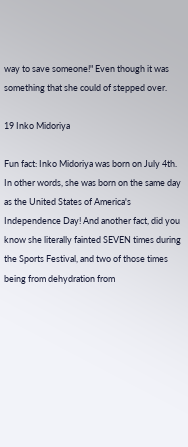way to save someone!" Even though it was something that she could of stepped over.

19 Inko Midoriya

Fun fact: Inko Midoriya was born on July 4th. In other words, she was born on the same day as the United States of America's Independence Day! And another fact, did you know she literally fainted SEVEN times during the Sports Festival, and two of those times being from dehydration from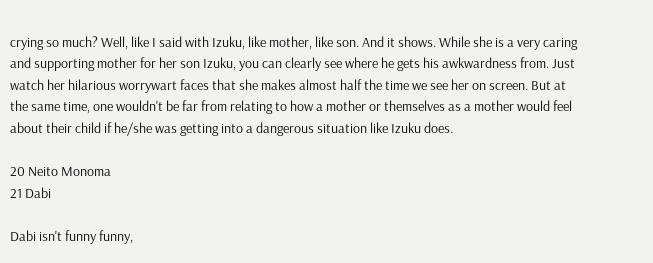crying so much? Well, like I said with Izuku, like mother, like son. And it shows. While she is a very caring and supporting mother for her son Izuku, you can clearly see where he gets his awkwardness from. Just watch her hilarious worrywart faces that she makes almost half the time we see her on screen. But at the same time, one wouldn't be far from relating to how a mother or themselves as a mother would feel about their child if he/she was getting into a dangerous situation like Izuku does.

20 Neito Monoma
21 Dabi

Dabi isn't funny funny,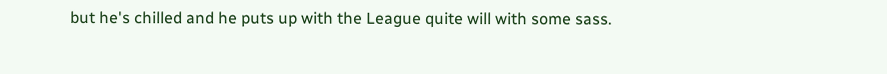but he's chilled and he puts up with the League quite will with some sass.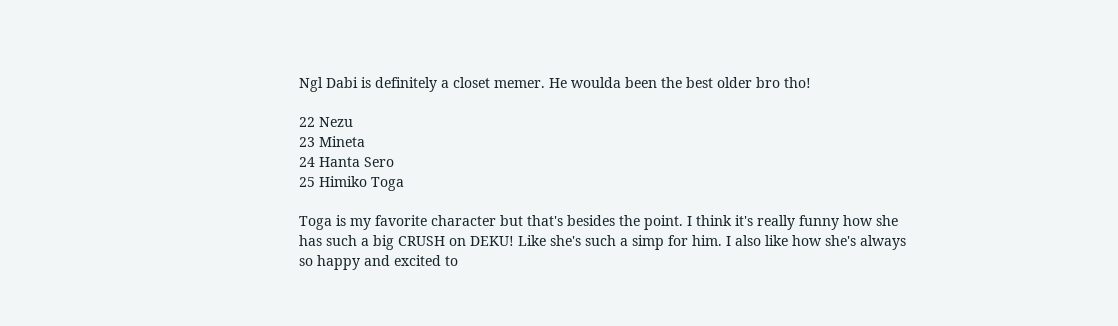Ngl Dabi is definitely a closet memer. He woulda been the best older bro tho!

22 Nezu
23 Mineta
24 Hanta Sero
25 Himiko Toga

Toga is my favorite character but that's besides the point. I think it's really funny how she has such a big CRUSH on DEKU! Like she's such a simp for him. I also like how she's always so happy and excited to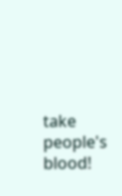take people's blood!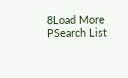8Load More
PSearch List